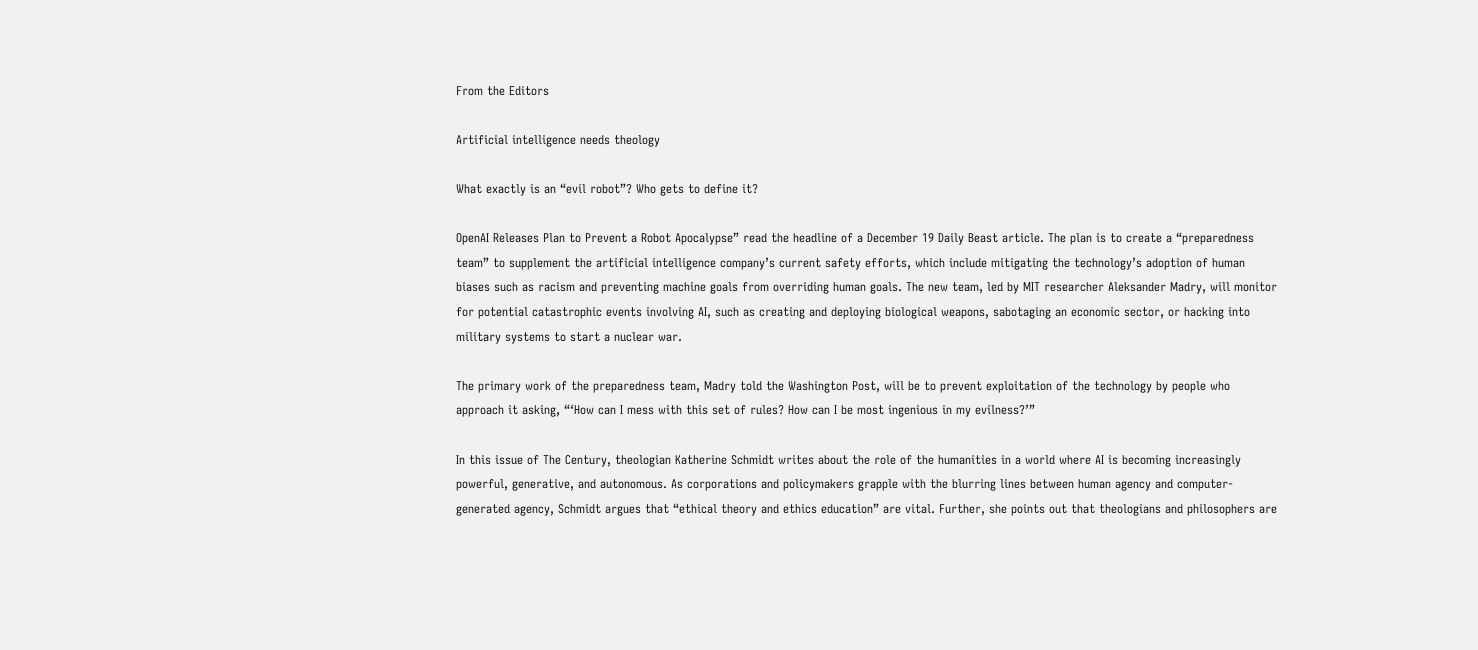From the Editors

Artificial intelligence needs theology

What exactly is an “evil robot”? Who gets to define it?

OpenAI Releases Plan to Prevent a Robot Apocalypse” read the headline of a December 19 Daily Beast article. The plan is to create a “preparedness team” to supplement the artificial intelligence company’s current safety efforts, which include mitigating the technology’s adoption of human biases such as racism and preventing machine goals from overriding human goals. The new team, led by MIT researcher Aleksander Madry, will monitor for potential catastrophic events involving AI, such as creating and deploying biological weapons, sabotaging an economic sector, or hacking into military systems to start a nuclear war.

The primary work of the preparedness team, Madry told the Washington Post, will be to prevent exploitation of the technology by people who approach it asking, “‘How can I mess with this set of rules? How can I be most ingenious in my evilness?’”

In this issue of The Century, theologian Katherine Schmidt writes about the role of the humanities in a world where AI is becoming increasingly powerful, generative, and autonomous. As corporations and policymakers grapple with the blurring lines between human agency and computer-generated agency, Schmidt argues that “ethical theory and ethics education” are vital. Further, she points out that theologians and philosophers are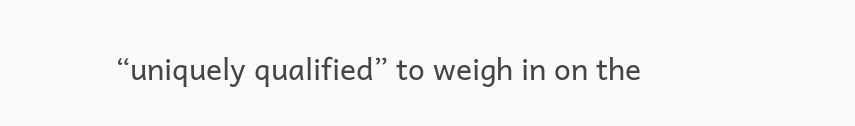“uniquely qualified” to weigh in on the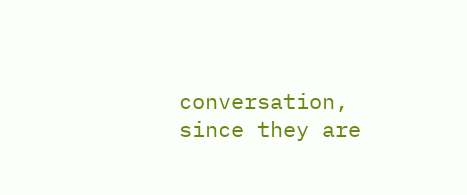conversation, since they are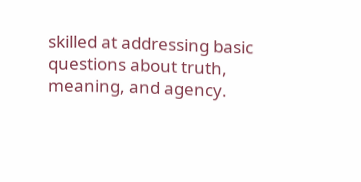skilled at addressing basic questions about truth, meaning, and agency.